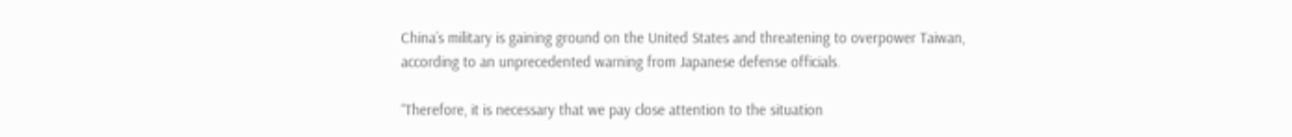China’s military is gaining ground on the United States and threatening to overpower Taiwan, according to an unprecedented warning from Japanese defense officials.

“Therefore, it is necessary that we pay close attention to the situation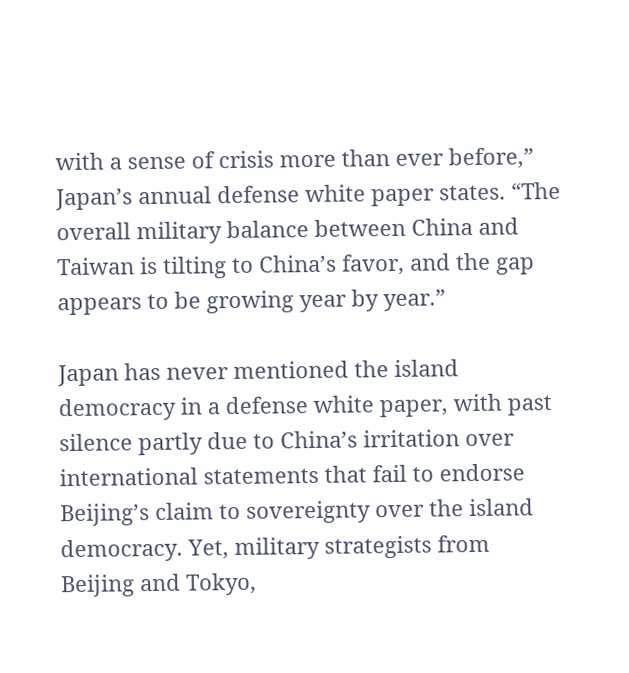with a sense of crisis more than ever before,” Japan’s annual defense white paper states. “The overall military balance between China and Taiwan is tilting to China’s favor, and the gap appears to be growing year by year.”

Japan has never mentioned the island democracy in a defense white paper, with past silence partly due to China’s irritation over international statements that fail to endorse Beijing’s claim to sovereignty over the island democracy. Yet, military strategists from Beijing and Tokyo,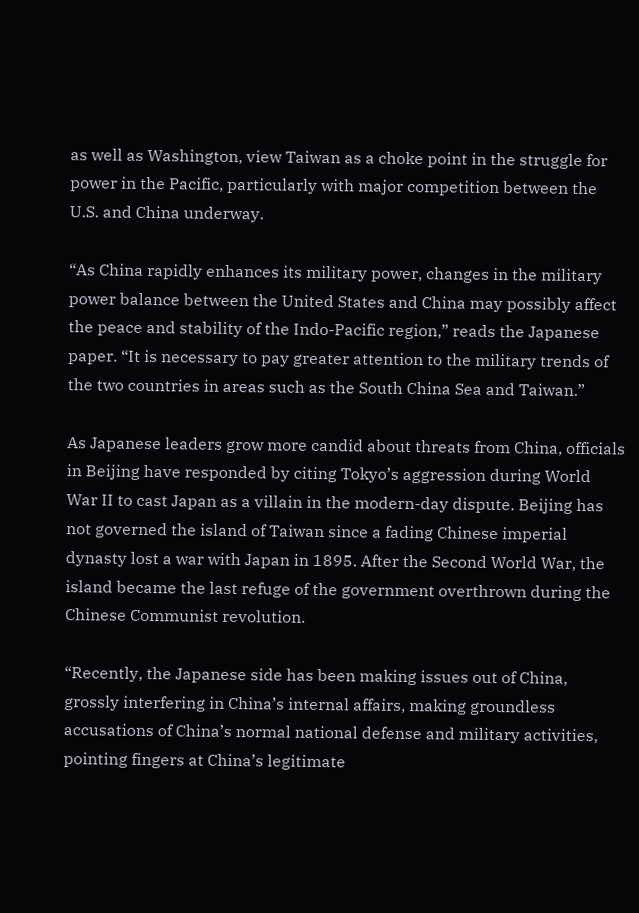as well as Washington, view Taiwan as a choke point in the struggle for power in the Pacific, particularly with major competition between the U.S. and China underway.

“As China rapidly enhances its military power, changes in the military power balance between the United States and China may possibly affect the peace and stability of the Indo-Pacific region,” reads the Japanese paper. “It is necessary to pay greater attention to the military trends of the two countries in areas such as the South China Sea and Taiwan.”

As Japanese leaders grow more candid about threats from China, officials in Beijing have responded by citing Tokyo’s aggression during World War II to cast Japan as a villain in the modern-day dispute. Beijing has not governed the island of Taiwan since a fading Chinese imperial dynasty lost a war with Japan in 1895. After the Second World War, the island became the last refuge of the government overthrown during the Chinese Communist revolution.

“Recently, the Japanese side has been making issues out of China, grossly interfering in China’s internal affairs, making groundless accusations of China’s normal national defense and military activities, pointing fingers at China’s legitimate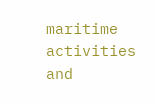maritime activities and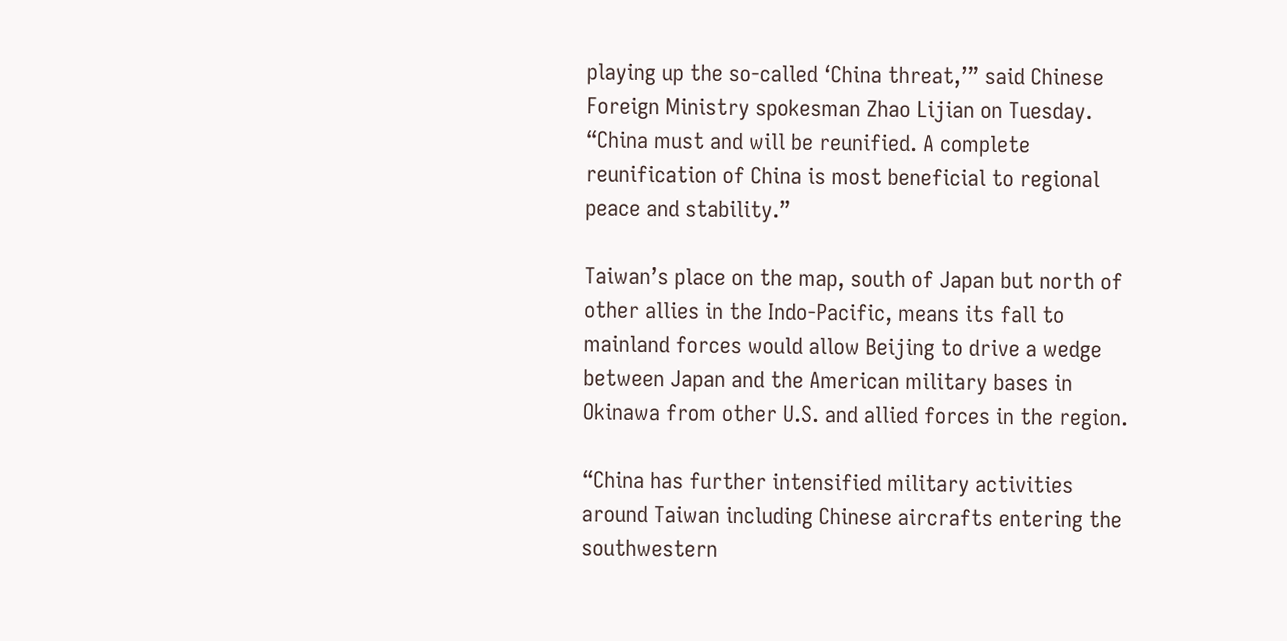playing up the so-called ‘China threat,’” said Chinese Foreign Ministry spokesman Zhao Lijian on Tuesday. “China must and will be reunified. A complete reunification of China is most beneficial to regional peace and stability.”

Taiwan’s place on the map, south of Japan but north of other allies in the Indo-Pacific, means its fall to mainland forces would allow Beijing to drive a wedge between Japan and the American military bases in Okinawa from other U.S. and allied forces in the region.

“China has further intensified military activities around Taiwan including Chinese aircrafts entering the southwestern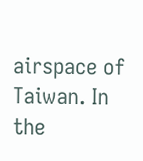airspace of Taiwan. In the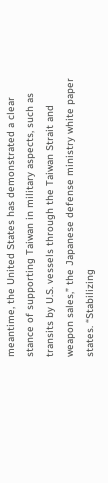meantime, the United States has demonstrated a clear stance of supporting Taiwan in military aspects, such as transits by U.S. vessels through the Taiwan Strait and weapon sales,” the Japanese defense ministry white paper states. “Stabilizing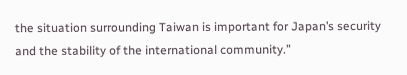the situation surrounding Taiwan is important for Japan’s security and the stability of the international community.”